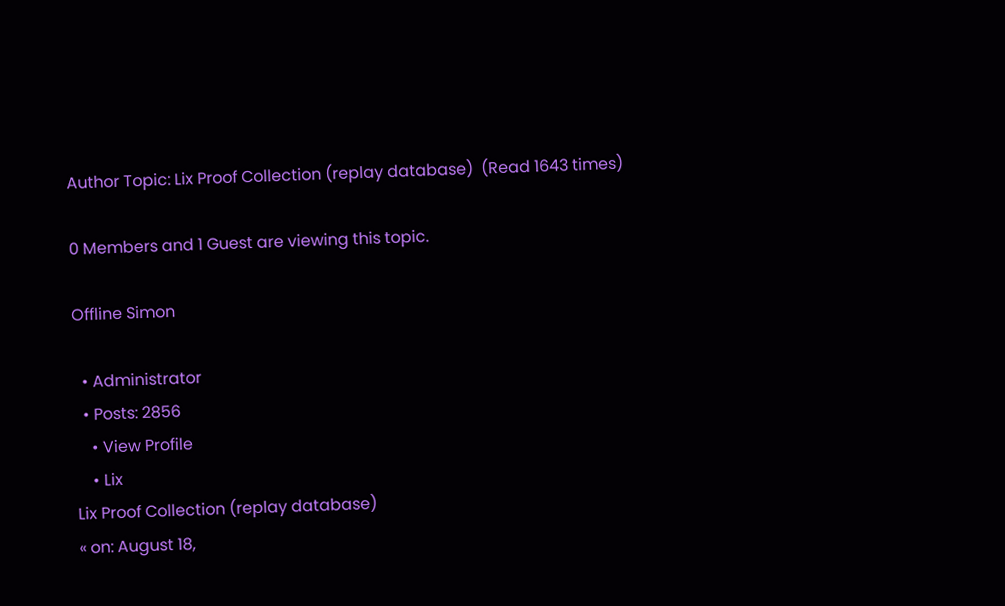Author Topic: Lix Proof Collection (replay database)  (Read 1643 times)

0 Members and 1 Guest are viewing this topic.

Offline Simon

  • Administrator
  • Posts: 2856
    • View Profile
    • Lix
Lix Proof Collection (replay database)
« on: August 18,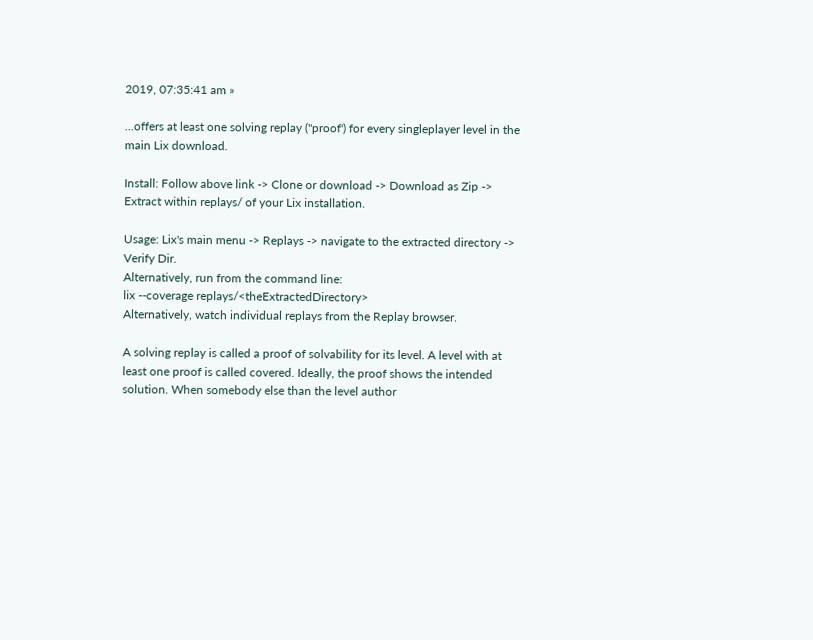2019, 07:35:41 am »

...offers at least one solving replay ("proof') for every singleplayer level in the main Lix download.

Install: Follow above link -> Clone or download -> Download as Zip -> Extract within replays/ of your Lix installation.

Usage: Lix's main menu -> Replays -> navigate to the extracted directory -> Verify Dir.
Alternatively, run from the command line:
lix --coverage replays/<theExtractedDirectory>
Alternatively, watch individual replays from the Replay browser.

A solving replay is called a proof of solvability for its level. A level with at least one proof is called covered. Ideally, the proof shows the intended solution. When somebody else than the level author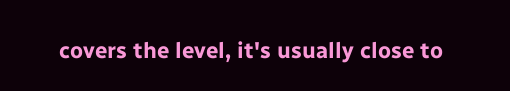covers the level, it's usually close to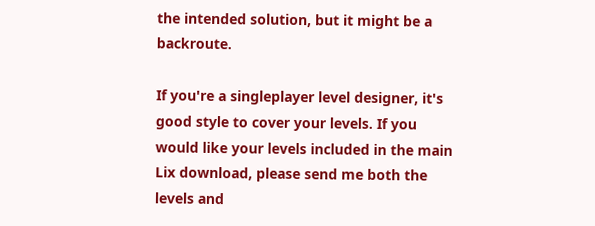the intended solution, but it might be a backroute.

If you're a singleplayer level designer, it's good style to cover your levels. If you would like your levels included in the main Lix download, please send me both the levels and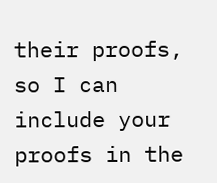their proofs, so I can include your proofs in the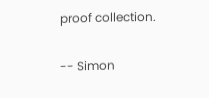proof collection.

-- Simon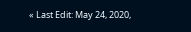« Last Edit: May 24, 2020,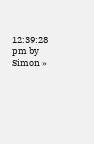12:39:28 pm by Simon »